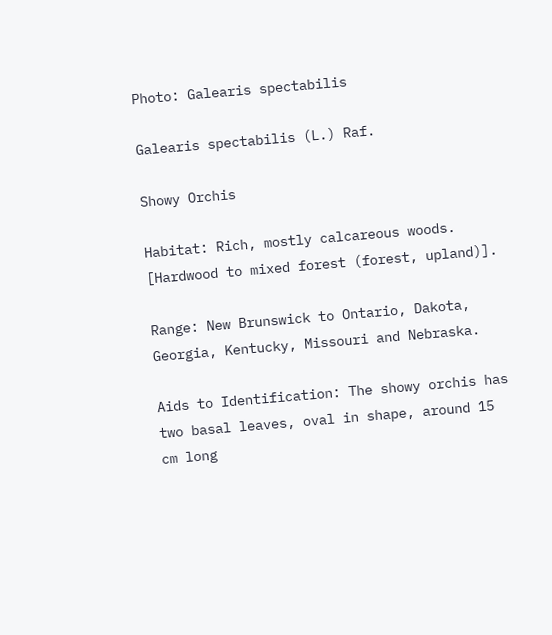Photo: Galearis spectabilis

Galearis spectabilis (L.) Raf.

Showy Orchis

Habitat: Rich, mostly calcareous woods. [Hardwood to mixed forest (forest, upland)].

Range: New Brunswick to Ontario, Dakota, Georgia, Kentucky, Missouri and Nebraska.

Aids to Identification: The showy orchis has two basal leaves, oval in shape, around 15 cm long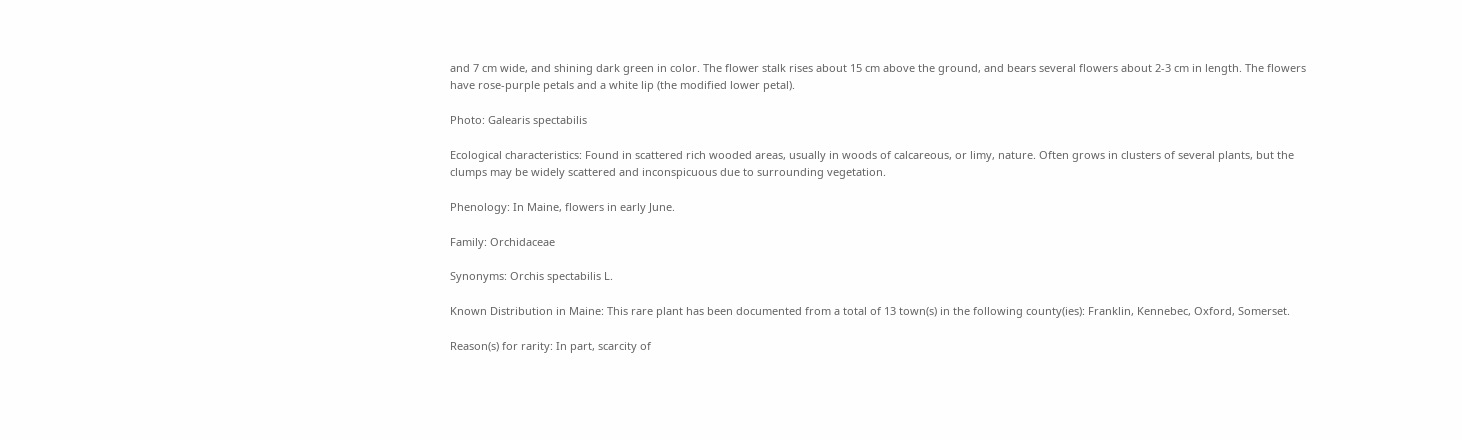and 7 cm wide, and shining dark green in color. The flower stalk rises about 15 cm above the ground, and bears several flowers about 2-3 cm in length. The flowers have rose-purple petals and a white lip (the modified lower petal).

Photo: Galearis spectabilis

Ecological characteristics: Found in scattered rich wooded areas, usually in woods of calcareous, or limy, nature. Often grows in clusters of several plants, but the clumps may be widely scattered and inconspicuous due to surrounding vegetation.

Phenology: In Maine, flowers in early June.

Family: Orchidaceae

Synonyms: Orchis spectabilis L.

Known Distribution in Maine: This rare plant has been documented from a total of 13 town(s) in the following county(ies): Franklin, Kennebec, Oxford, Somerset.

Reason(s) for rarity: In part, scarcity of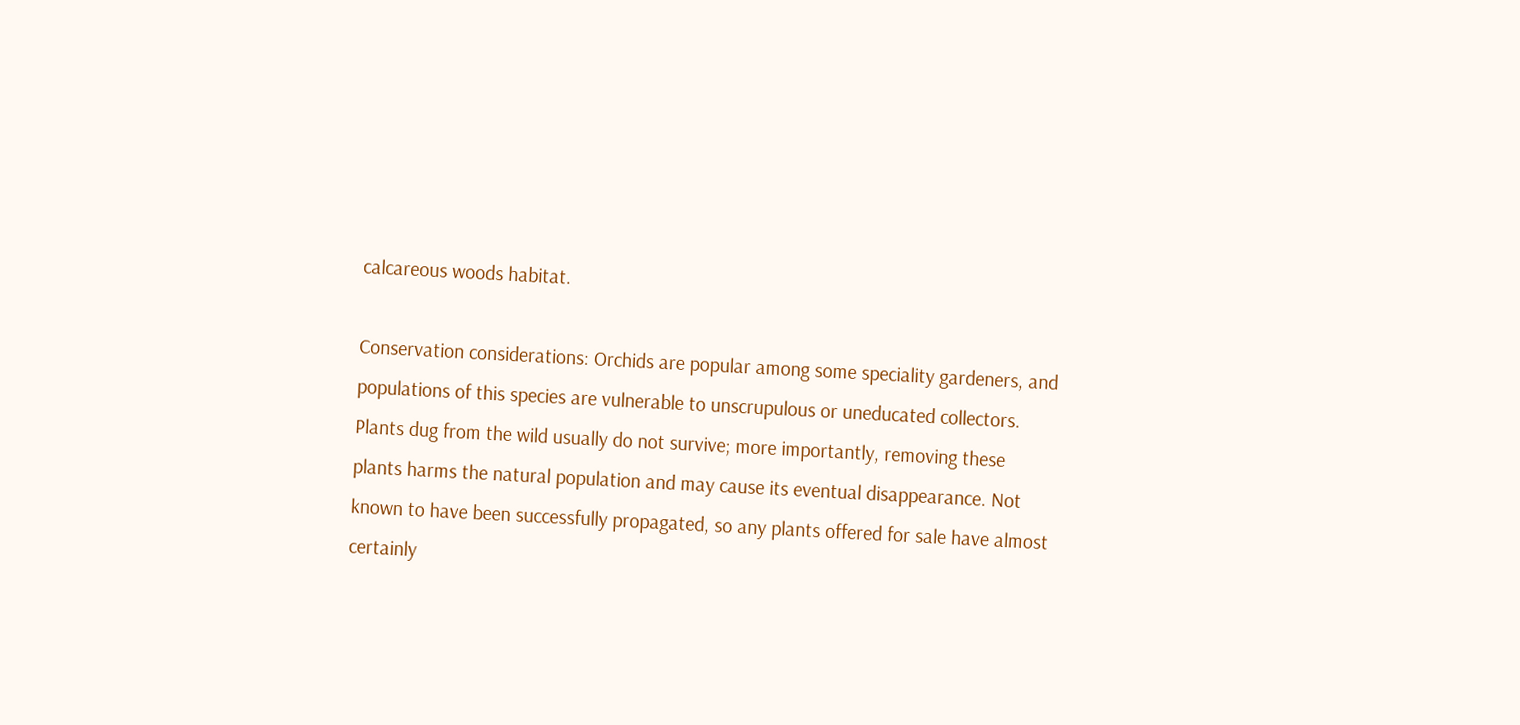calcareous woods habitat.

Conservation considerations: Orchids are popular among some speciality gardeners, and populations of this species are vulnerable to unscrupulous or uneducated collectors. Plants dug from the wild usually do not survive; more importantly, removing these plants harms the natural population and may cause its eventual disappearance. Not known to have been successfully propagated, so any plants offered for sale have almost certainly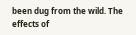been dug from the wild. The effects of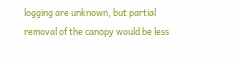logging are unknown, but partial removal of the canopy would be less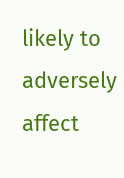likely to adversely affect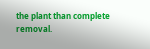the plant than complete removal.